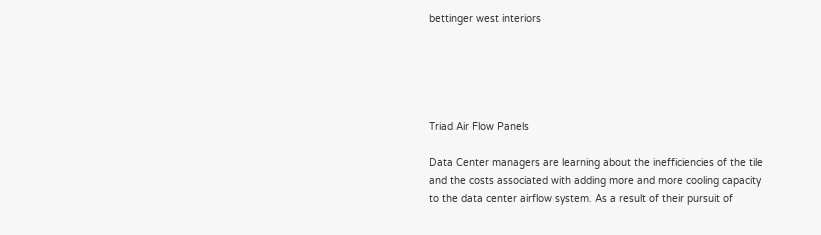bettinger west interiors





Triad Air Flow Panels

Data Center managers are learning about the inefficiencies of the tile and the costs associated with adding more and more cooling capacity to the data center airflow system. As a result of their pursuit of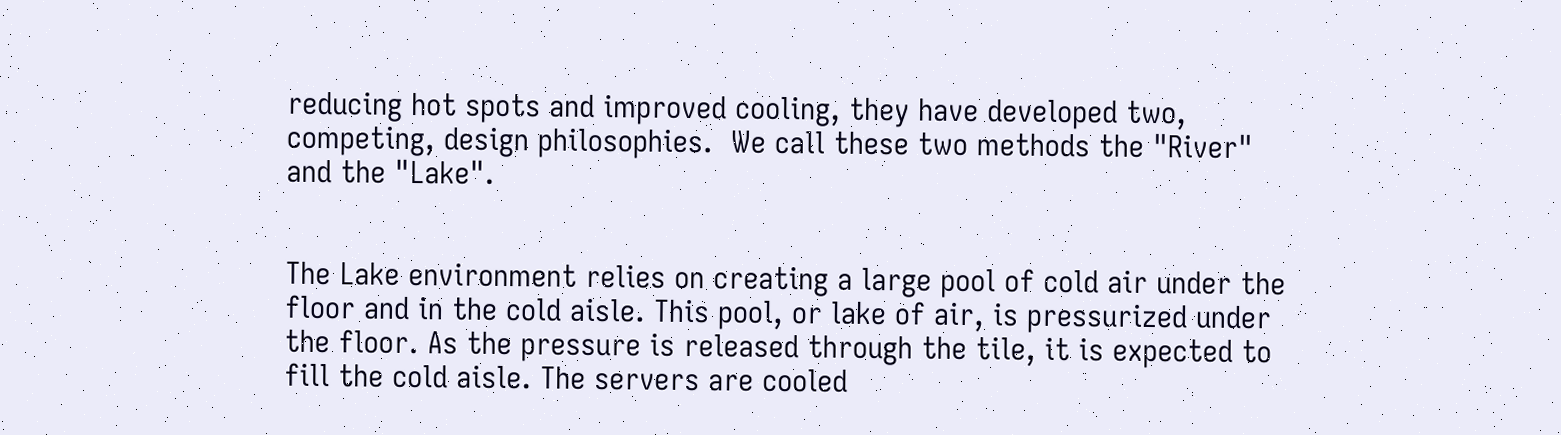reducing hot spots and improved cooling, they have developed two, competing, design philosophies.  We call these two methods the "River" and the "Lake".


The Lake environment relies on creating a large pool of cold air under the floor and in the cold aisle. This pool, or lake of air, is pressurized under the floor. As the pressure is released through the tile, it is expected to fill the cold aisle. The servers are cooled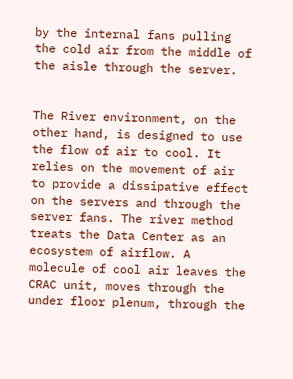by the internal fans pulling the cold air from the middle of the aisle through the server.


The River environment, on the other hand, is designed to use the flow of air to cool. It relies on the movement of air to provide a dissipative effect on the servers and through the server fans. The river method treats the Data Center as an ecosystem of airflow. A molecule of cool air leaves the CRAC unit, moves through the under floor plenum, through the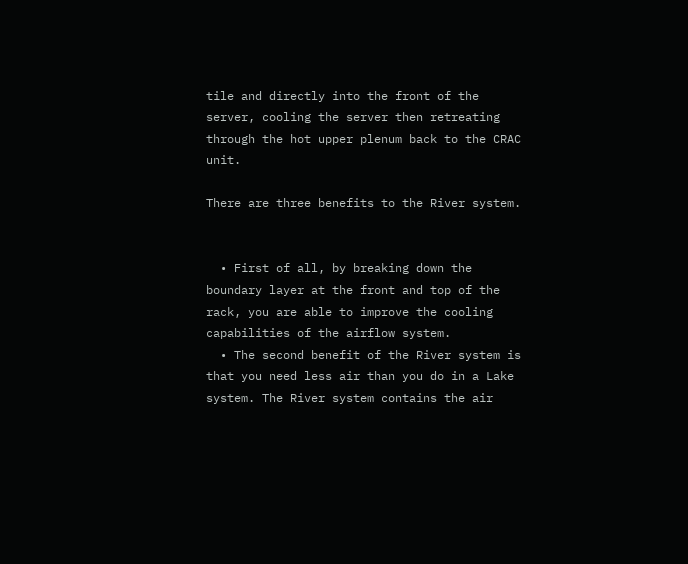tile and directly into the front of the server, cooling the server then retreating through the hot upper plenum back to the CRAC unit.

There are three benefits to the River system.


  • First of all, by breaking down the boundary layer at the front and top of the rack, you are able to improve the cooling capabilities of the airflow system.
  • The second benefit of the River system is that you need less air than you do in a Lake system. The River system contains the air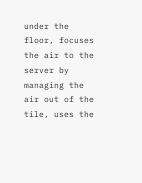under the floor, focuses the air to the server by managing the air out of the tile, uses the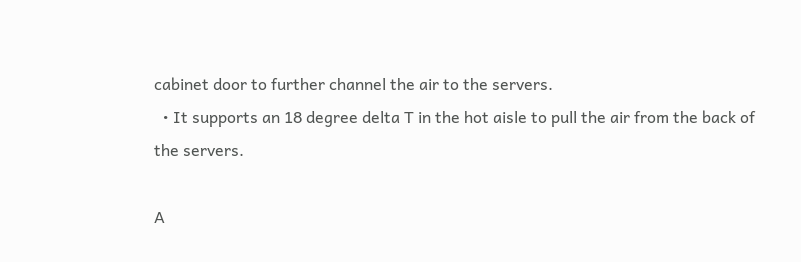cabinet door to further channel the air to the servers.
  • It supports an 18 degree delta T in the hot aisle to pull the air from the back of the servers.

A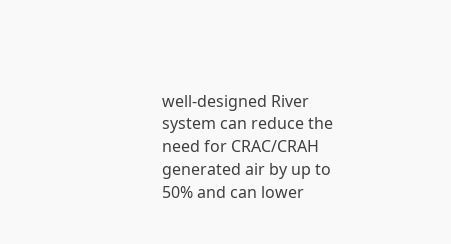well-designed River system can reduce the need for CRAC/CRAH generated air by up to 50% and can lower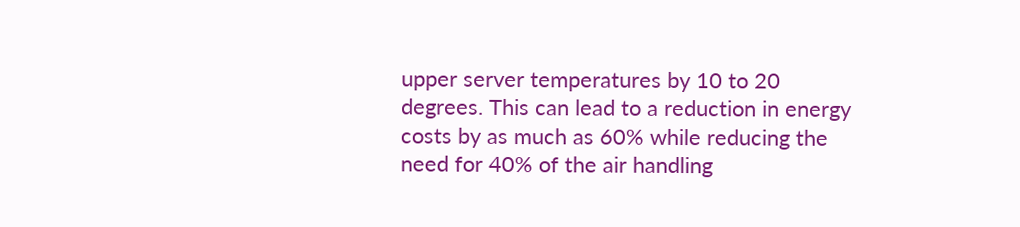upper server temperatures by 10 to 20 degrees. This can lead to a reduction in energy costs by as much as 60% while reducing the need for 40% of the air handling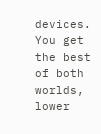devices. You get the best of both worlds, lower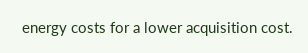energy costs for a lower acquisition cost.